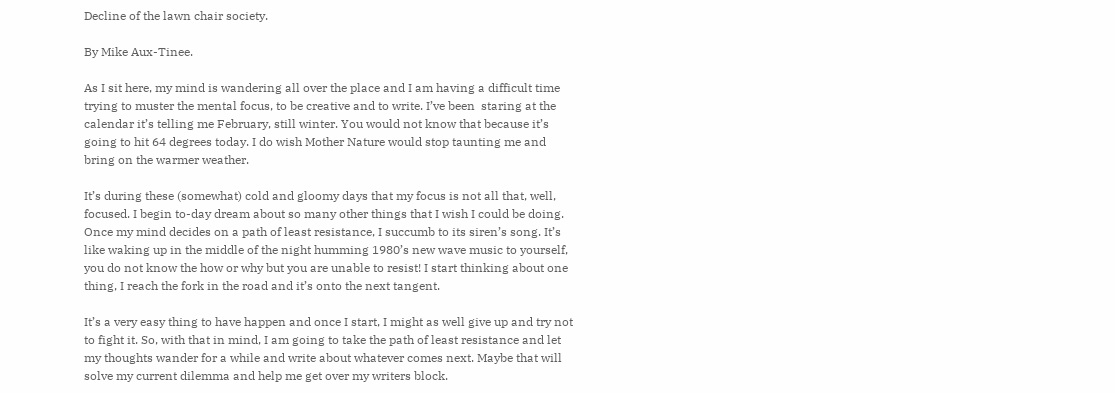Decline of the lawn chair society.

By Mike Aux-Tinee.

As I sit here, my mind is wandering all over the place and I am having a difficult time trying to muster the mental focus, to be creative and to write. I’ve been  staring at the calendar it’s telling me February, still winter. You would not know that because it’s going to hit 64 degrees today. I do wish Mother Nature would stop taunting me and bring on the warmer weather.

It’s during these (somewhat) cold and gloomy days that my focus is not all that, well, focused. I begin to-day dream about so many other things that I wish I could be doing. Once my mind decides on a path of least resistance, I succumb to its siren’s song. It’s like waking up in the middle of the night humming 1980’s new wave music to yourself, you do not know the how or why but you are unable to resist! I start thinking about one thing, I reach the fork in the road and it’s onto the next tangent.

It’s a very easy thing to have happen and once I start, I might as well give up and try not to fight it. So, with that in mind, I am going to take the path of least resistance and let my thoughts wander for a while and write about whatever comes next. Maybe that will solve my current dilemma and help me get over my writers block.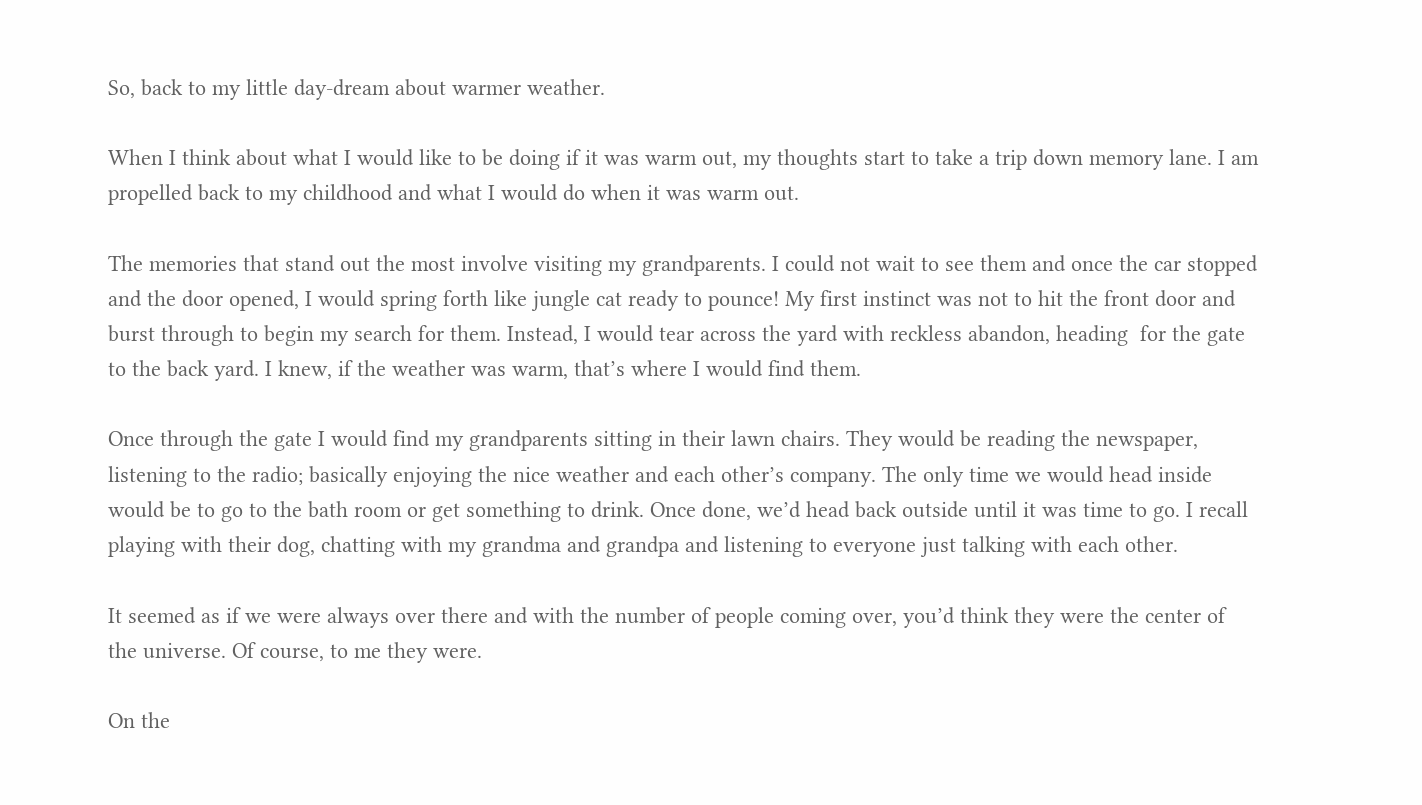So, back to my little day-dream about warmer weather.

When I think about what I would like to be doing if it was warm out, my thoughts start to take a trip down memory lane. I am propelled back to my childhood and what I would do when it was warm out.

The memories that stand out the most involve visiting my grandparents. I could not wait to see them and once the car stopped and the door opened, I would spring forth like jungle cat ready to pounce! My first instinct was not to hit the front door and burst through to begin my search for them. Instead, I would tear across the yard with reckless abandon, heading  for the gate to the back yard. I knew, if the weather was warm, that’s where I would find them.

Once through the gate I would find my grandparents sitting in their lawn chairs. They would be reading the newspaper, listening to the radio; basically enjoying the nice weather and each other’s company. The only time we would head inside would be to go to the bath room or get something to drink. Once done, we’d head back outside until it was time to go. I recall playing with their dog, chatting with my grandma and grandpa and listening to everyone just talking with each other.

It seemed as if we were always over there and with the number of people coming over, you’d think they were the center of the universe. Of course, to me they were.

On the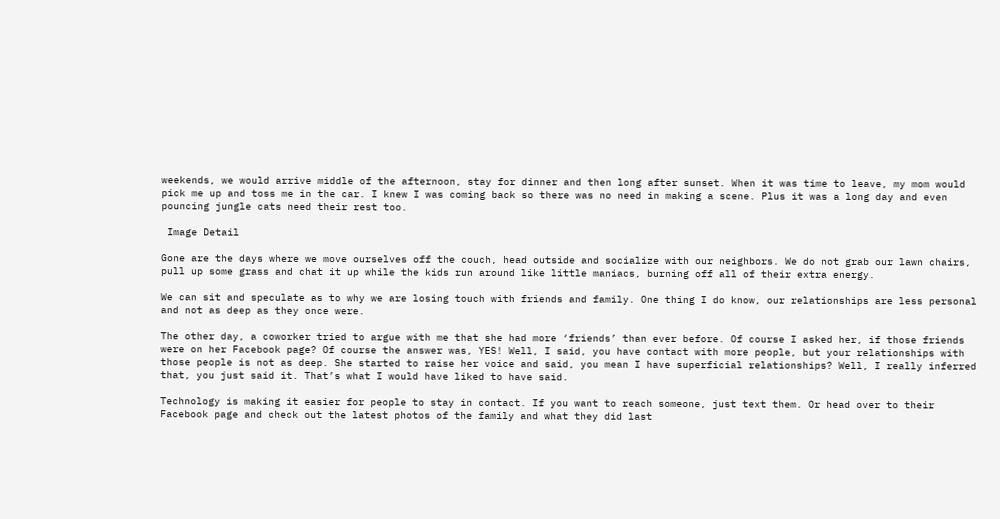weekends, we would arrive middle of the afternoon, stay for dinner and then long after sunset. When it was time to leave, my mom would pick me up and toss me in the car. I knew I was coming back so there was no need in making a scene. Plus it was a long day and even pouncing jungle cats need their rest too.

 Image Detail

Gone are the days where we move ourselves off the couch, head outside and socialize with our neighbors. We do not grab our lawn chairs, pull up some grass and chat it up while the kids run around like little maniacs, burning off all of their extra energy.

We can sit and speculate as to why we are losing touch with friends and family. One thing I do know, our relationships are less personal and not as deep as they once were.

The other day, a coworker tried to argue with me that she had more ‘friends’ than ever before. Of course I asked her, if those friends were on her Facebook page? Of course the answer was, YES! Well, I said, you have contact with more people, but your relationships with those people is not as deep. She started to raise her voice and said, you mean I have superficial relationships? Well, I really inferred that, you just said it. That’s what I would have liked to have said.

Technology is making it easier for people to stay in contact. If you want to reach someone, just text them. Or head over to their Facebook page and check out the latest photos of the family and what they did last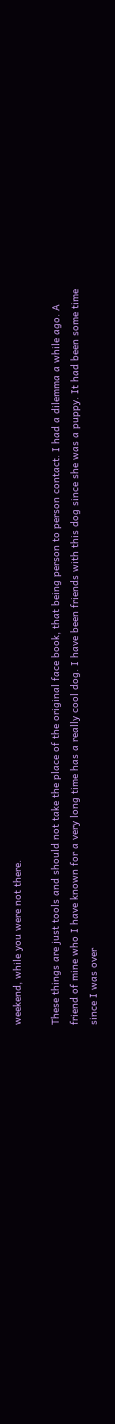weekend, while you were not there.

These things are just tools and should not take the place of the original face book, that being person to person contact. I had a dilemma a while ago. A friend of mine who I have known for a very long time has a really cool dog. I have been friends with this dog since she was a puppy. It had been some time since I was over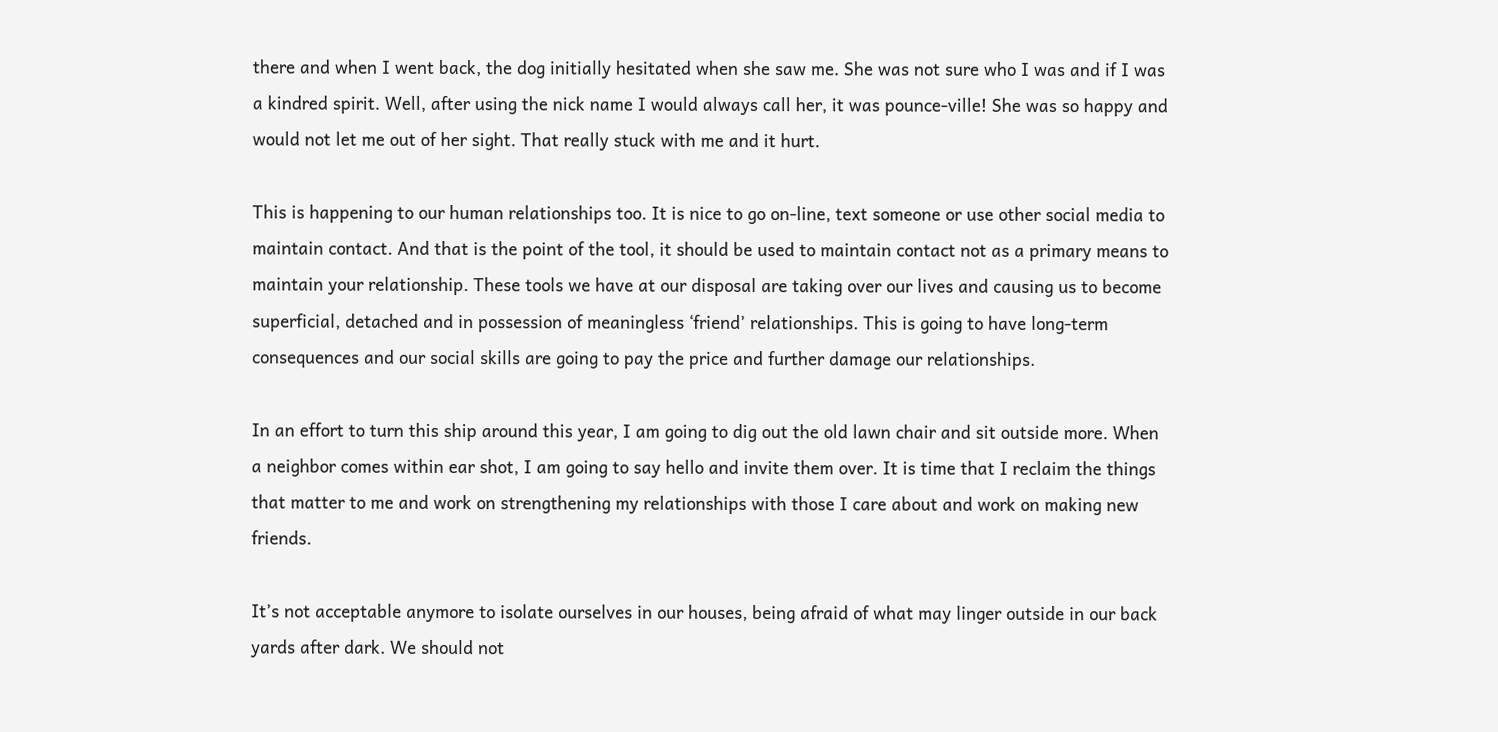there and when I went back, the dog initially hesitated when she saw me. She was not sure who I was and if I was a kindred spirit. Well, after using the nick name I would always call her, it was pounce-ville! She was so happy and would not let me out of her sight. That really stuck with me and it hurt.

This is happening to our human relationships too. It is nice to go on-line, text someone or use other social media to maintain contact. And that is the point of the tool, it should be used to maintain contact not as a primary means to maintain your relationship. These tools we have at our disposal are taking over our lives and causing us to become superficial, detached and in possession of meaningless ‘friend’ relationships. This is going to have long-term consequences and our social skills are going to pay the price and further damage our relationships.

In an effort to turn this ship around this year, I am going to dig out the old lawn chair and sit outside more. When a neighbor comes within ear shot, I am going to say hello and invite them over. It is time that I reclaim the things that matter to me and work on strengthening my relationships with those I care about and work on making new friends.

It’s not acceptable anymore to isolate ourselves in our houses, being afraid of what may linger outside in our back yards after dark. We should not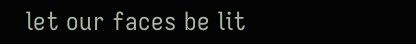let our faces be lit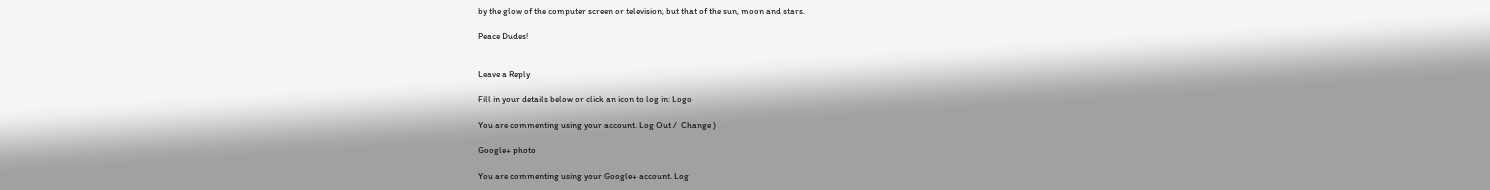by the glow of the computer screen or television, but that of the sun, moon and stars.

Peace Dudes!


Leave a Reply

Fill in your details below or click an icon to log in: Logo

You are commenting using your account. Log Out /  Change )

Google+ photo

You are commenting using your Google+ account. Log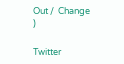Out /  Change )

Twitter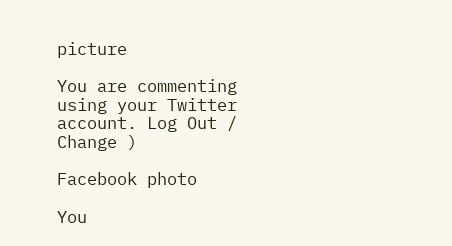picture

You are commenting using your Twitter account. Log Out /  Change )

Facebook photo

You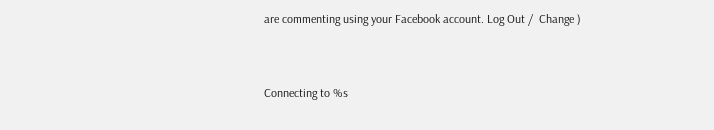are commenting using your Facebook account. Log Out /  Change )


Connecting to %s